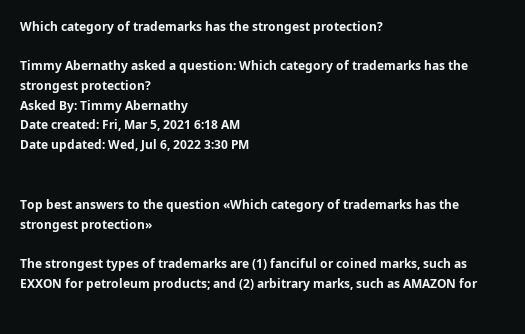Which category of trademarks has the strongest protection?

Timmy Abernathy asked a question: Which category of trademarks has the strongest protection?
Asked By: Timmy Abernathy
Date created: Fri, Mar 5, 2021 6:18 AM
Date updated: Wed, Jul 6, 2022 3:30 PM


Top best answers to the question «Which category of trademarks has the strongest protection»

The strongest types of trademarks are (1) fanciful or coined marks, such as EXXON for petroleum products; and (2) arbitrary marks, such as AMAZON for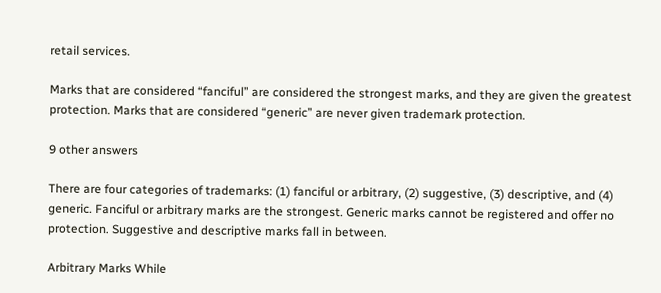retail services.

Marks that are considered “fanciful” are considered the strongest marks, and they are given the greatest protection. Marks that are considered “generic” are never given trademark protection.

9 other answers

There are four categories of trademarks: (1) fanciful or arbitrary, (2) suggestive, (3) descriptive, and (4) generic. Fanciful or arbitrary marks are the strongest. Generic marks cannot be registered and offer no protection. Suggestive and descriptive marks fall in between.

Arbitrary Marks While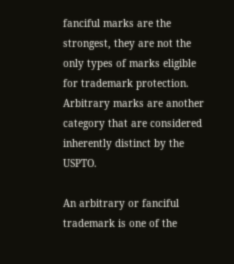fanciful marks are the strongest, they are not the only types of marks eligible for trademark protection. Arbitrary marks are another category that are considered inherently distinct by the USPTO.

An arbitrary or fanciful trademark is one of the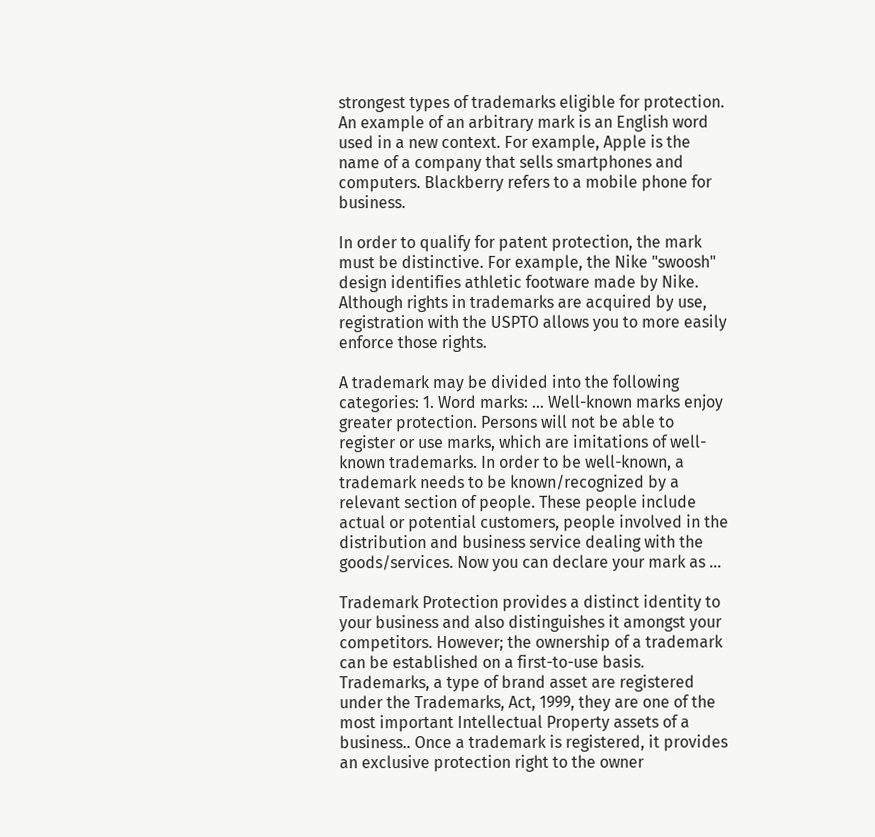strongest types of trademarks eligible for protection. An example of an arbitrary mark is an English word used in a new context. For example, Apple is the name of a company that sells smartphones and computers. Blackberry refers to a mobile phone for business.

In order to qualify for patent protection, the mark must be distinctive. For example, the Nike "swoosh" design identifies athletic footware made by Nike. Although rights in trademarks are acquired by use, registration with the USPTO allows you to more easily enforce those rights.

A trademark may be divided into the following categories: 1. Word marks: ... Well-known marks enjoy greater protection. Persons will not be able to register or use marks, which are imitations of well-known trademarks. In order to be well-known, a trademark needs to be known/recognized by a relevant section of people. These people include actual or potential customers, people involved in the distribution and business service dealing with the goods/services. Now you can declare your mark as ...

Trademark Protection provides a distinct identity to your business and also distinguishes it amongst your competitors. However; the ownership of a trademark can be established on a first-to-use basis. Trademarks, a type of brand asset are registered under the Trademarks, Act, 1999, they are one of the most important Intellectual Property assets of a business.. Once a trademark is registered, it provides an exclusive protection right to the owner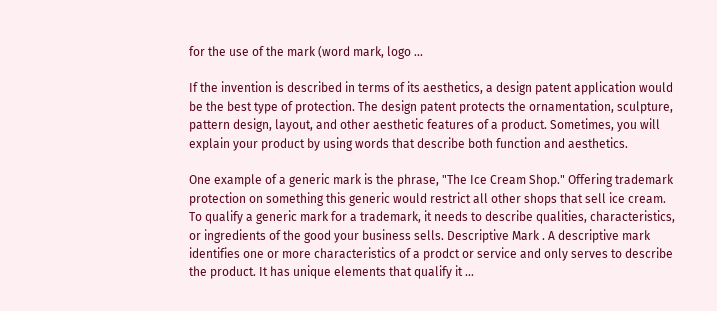for the use of the mark (word mark, logo ...

If the invention is described in terms of its aesthetics, a design patent application would be the best type of protection. The design patent protects the ornamentation, sculpture, pattern design, layout, and other aesthetic features of a product. Sometimes, you will explain your product by using words that describe both function and aesthetics.

One example of a generic mark is the phrase, "The Ice Cream Shop." Offering trademark protection on something this generic would restrict all other shops that sell ice cream. To qualify a generic mark for a trademark, it needs to describe qualities, characteristics, or ingredients of the good your business sells. Descriptive Mark . A descriptive mark identifies one or more characteristics of a prodct or service and only serves to describe the product. It has unique elements that qualify it ...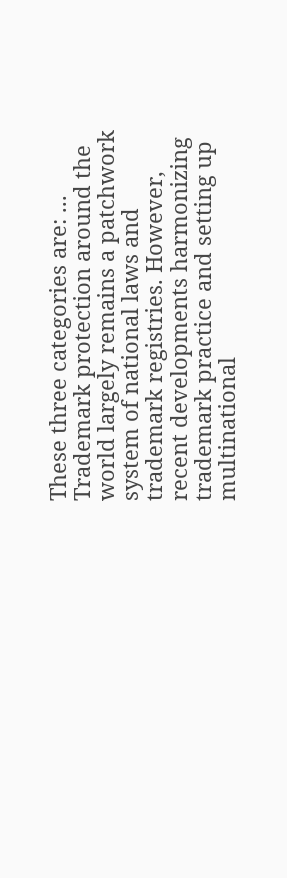These three categories are: ... Trademark protection around the world largely remains a patchwork system of national laws and trademark registries. However, recent developments harmonizing trademark practice and setting up multinational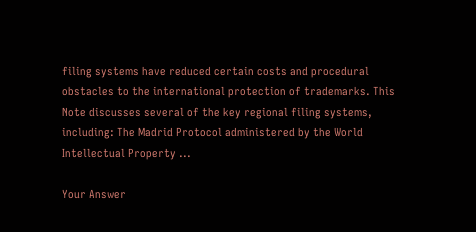filing systems have reduced certain costs and procedural obstacles to the international protection of trademarks. This Note discusses several of the key regional filing systems, including: The Madrid Protocol administered by the World Intellectual Property ...

Your Answer